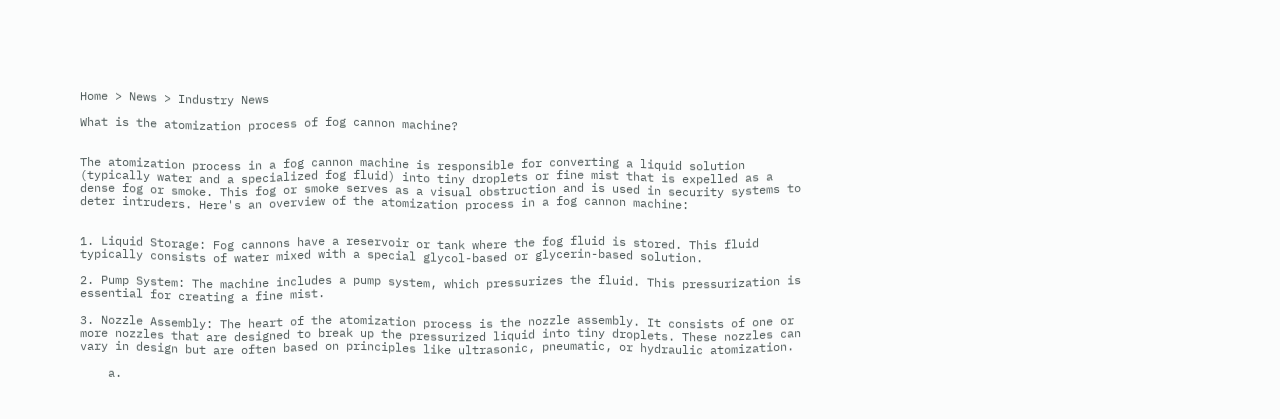Home > News > Industry News

What is the atomization process of fog cannon machine?


The atomization process in a fog cannon machine is responsible for converting a liquid solution (typically water and a specialized fog fluid) into tiny droplets or fine mist that is expelled as a dense fog or smoke. This fog or smoke serves as a visual obstruction and is used in security systems to deter intruders. Here's an overview of the atomization process in a fog cannon machine:


1. Liquid Storage: Fog cannons have a reservoir or tank where the fog fluid is stored. This fluid typically consists of water mixed with a special glycol-based or glycerin-based solution.

2. Pump System: The machine includes a pump system, which pressurizes the fluid. This pressurization is essential for creating a fine mist.

3. Nozzle Assembly: The heart of the atomization process is the nozzle assembly. It consists of one or more nozzles that are designed to break up the pressurized liquid into tiny droplets. These nozzles can vary in design but are often based on principles like ultrasonic, pneumatic, or hydraulic atomization.

    a.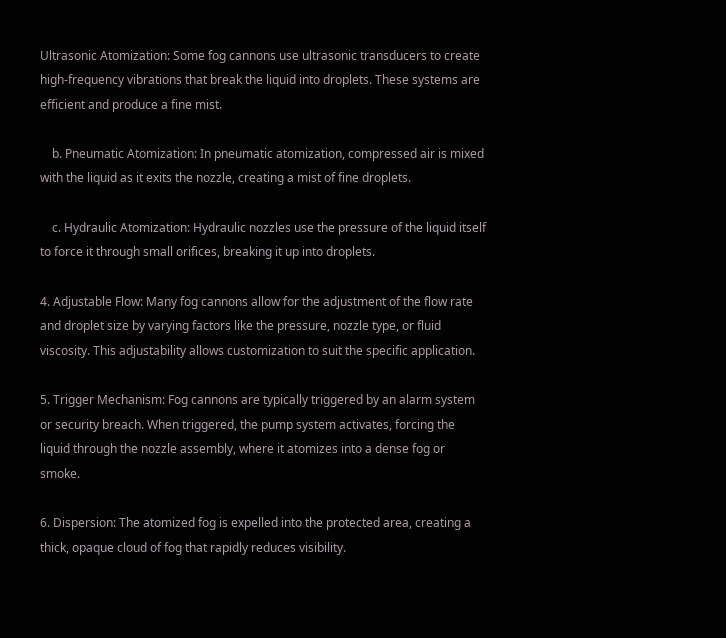Ultrasonic Atomization: Some fog cannons use ultrasonic transducers to create high-frequency vibrations that break the liquid into droplets. These systems are efficient and produce a fine mist.

    b. Pneumatic Atomization: In pneumatic atomization, compressed air is mixed with the liquid as it exits the nozzle, creating a mist of fine droplets.

    c. Hydraulic Atomization: Hydraulic nozzles use the pressure of the liquid itself to force it through small orifices, breaking it up into droplets.

4. Adjustable Flow: Many fog cannons allow for the adjustment of the flow rate and droplet size by varying factors like the pressure, nozzle type, or fluid viscosity. This adjustability allows customization to suit the specific application.

5. Trigger Mechanism: Fog cannons are typically triggered by an alarm system or security breach. When triggered, the pump system activates, forcing the liquid through the nozzle assembly, where it atomizes into a dense fog or smoke.

6. Dispersion: The atomized fog is expelled into the protected area, creating a thick, opaque cloud of fog that rapidly reduces visibility.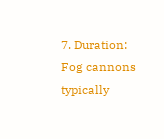7. Duration: Fog cannons typically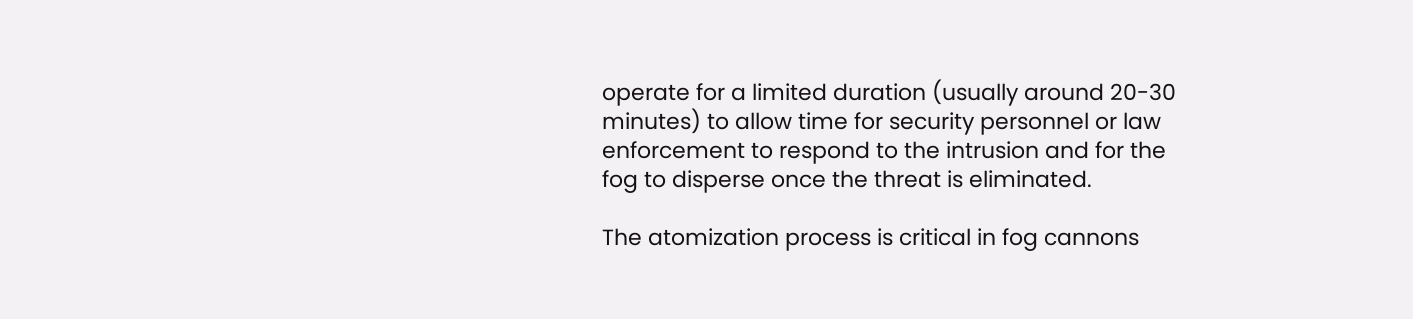operate for a limited duration (usually around 20-30 minutes) to allow time for security personnel or law enforcement to respond to the intrusion and for the fog to disperse once the threat is eliminated.

The atomization process is critical in fog cannons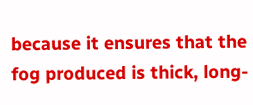because it ensures that the fog produced is thick, long-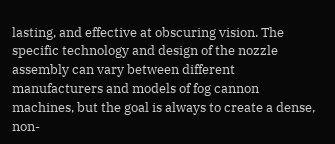lasting, and effective at obscuring vision. The specific technology and design of the nozzle assembly can vary between different manufacturers and models of fog cannon machines, but the goal is always to create a dense, non-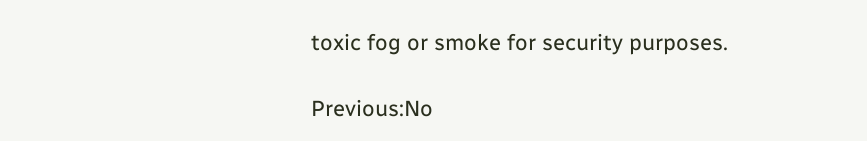toxic fog or smoke for security purposes.

Previous:No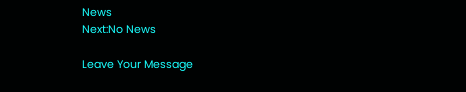News
Next:No News

Leave Your Message